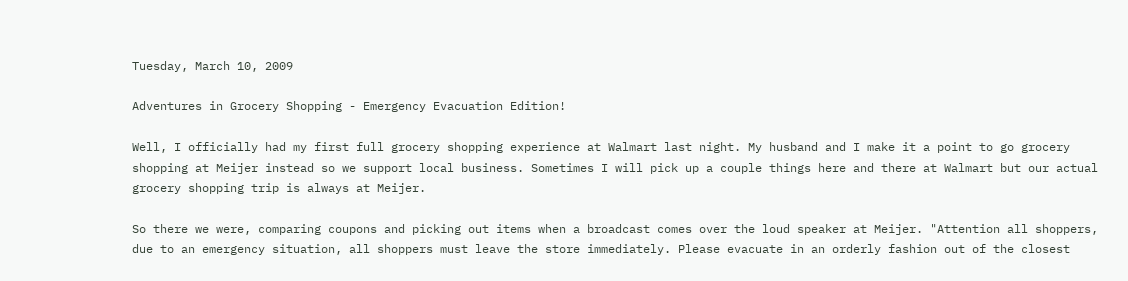Tuesday, March 10, 2009

Adventures in Grocery Shopping - Emergency Evacuation Edition!

Well, I officially had my first full grocery shopping experience at Walmart last night. My husband and I make it a point to go grocery shopping at Meijer instead so we support local business. Sometimes I will pick up a couple things here and there at Walmart but our actual grocery shopping trip is always at Meijer.

So there we were, comparing coupons and picking out items when a broadcast comes over the loud speaker at Meijer. "Attention all shoppers, due to an emergency situation, all shoppers must leave the store immediately. Please evacuate in an orderly fashion out of the closest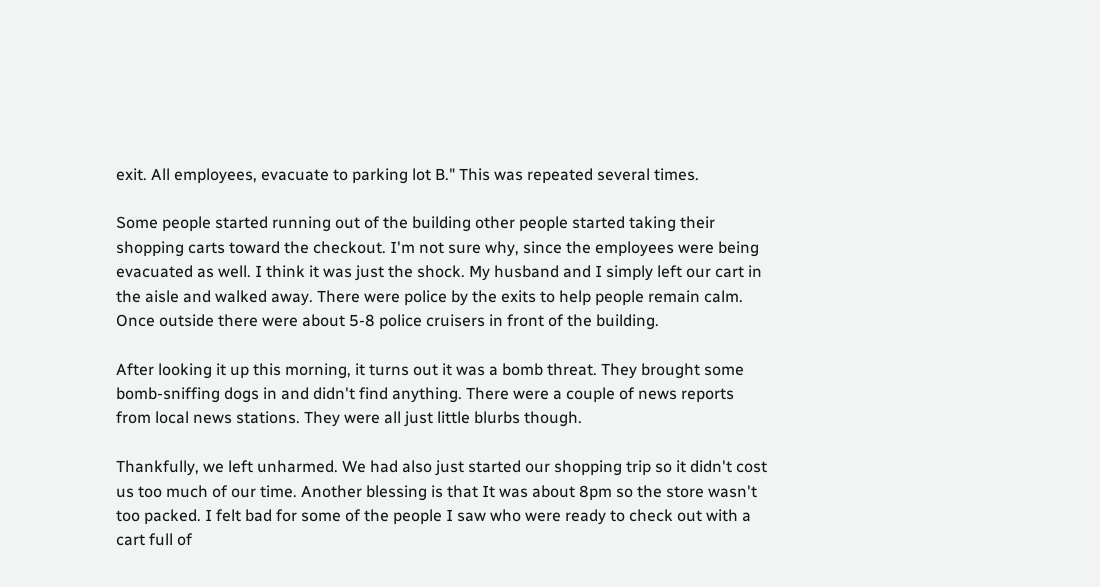exit. All employees, evacuate to parking lot B." This was repeated several times.

Some people started running out of the building other people started taking their shopping carts toward the checkout. I'm not sure why, since the employees were being evacuated as well. I think it was just the shock. My husband and I simply left our cart in the aisle and walked away. There were police by the exits to help people remain calm. Once outside there were about 5-8 police cruisers in front of the building.

After looking it up this morning, it turns out it was a bomb threat. They brought some bomb-sniffing dogs in and didn't find anything. There were a couple of news reports from local news stations. They were all just little blurbs though.

Thankfully, we left unharmed. We had also just started our shopping trip so it didn't cost us too much of our time. Another blessing is that It was about 8pm so the store wasn't too packed. I felt bad for some of the people I saw who were ready to check out with a cart full of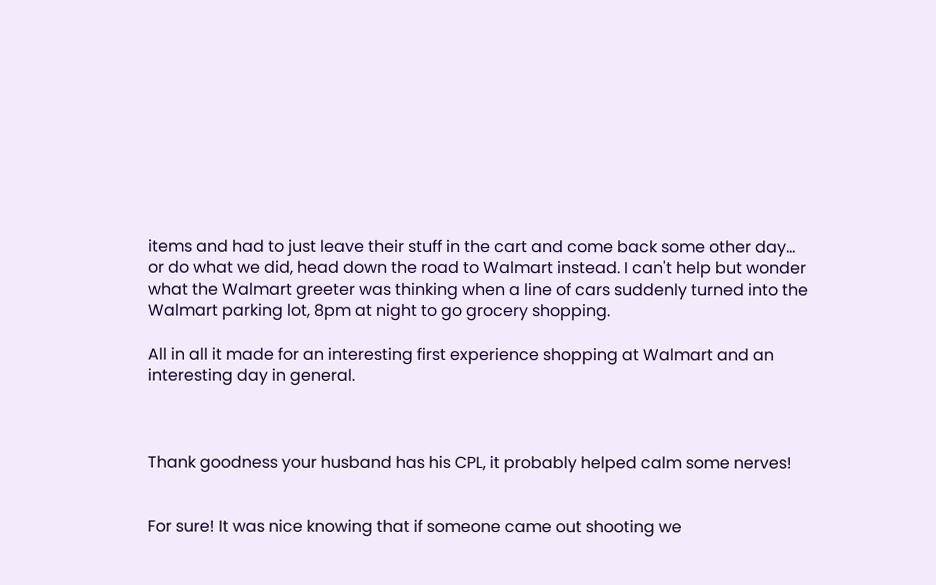items and had to just leave their stuff in the cart and come back some other day... or do what we did, head down the road to Walmart instead. I can't help but wonder what the Walmart greeter was thinking when a line of cars suddenly turned into the Walmart parking lot, 8pm at night to go grocery shopping.

All in all it made for an interesting first experience shopping at Walmart and an interesting day in general.



Thank goodness your husband has his CPL, it probably helped calm some nerves!


For sure! It was nice knowing that if someone came out shooting we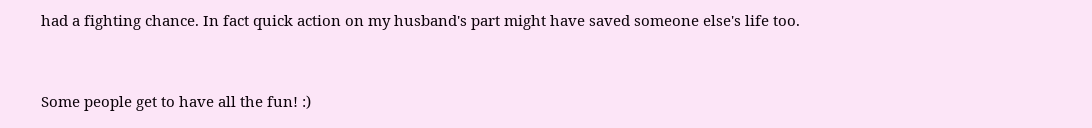had a fighting chance. In fact quick action on my husband's part might have saved someone else's life too.


Some people get to have all the fun! :)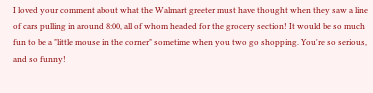I loved your comment about what the Walmart greeter must have thought when they saw a line of cars pulling in around 8:00, all of whom headed for the grocery section! It would be so much fun to be a "little mouse in the corner" sometime when you two go shopping. You're so serious, and so funny!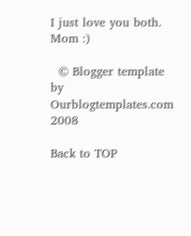I just love you both. Mom :)

  © Blogger template by Ourblogtemplates.com 2008

Back to TOP